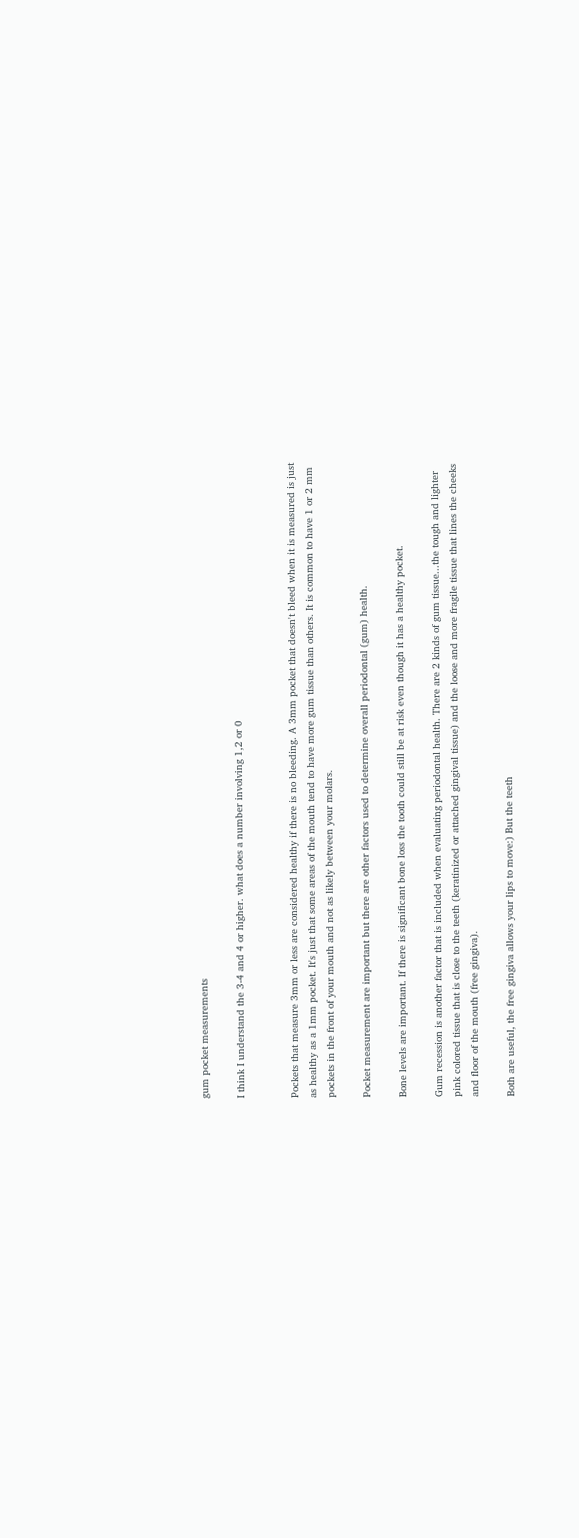gum pocket measurements

I think I understand the 3-4 and 4 or higher. what does a number involving 1,2 or 0


Pockets that measure 3mm or less are considered healthy if there is no bleeding. A 3mm pocket that doesn't bleed when it is measured is just as healthy as a 1mm pocket. It's just that some areas of the mouth tend to have more gum tissue than others. It is common to have 1 or 2 mm pockets in the front of your mouth and not as likely between your molars.

Pocket measurement are important but there are other factors used to determine overall periodontal (gum) health.

Bone levels are important. If there is significant bone loss the tooth could still be at risk even though it has a healthy pocket.

Gum recession is another factor that is included when evaluating periodontal health. There are 2 kinds of gum tissue...the tough and lighter pink colored tissue that is close to the teeth (keratinized or attached gingival tissue) and the loose and more fragile tissue that lines the cheeks and floor of the mouth (free gingiva).

Both are useful, the free gingiva allows your lips to move:) But the teeth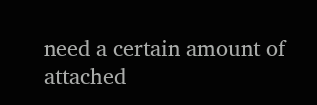need a certain amount of attached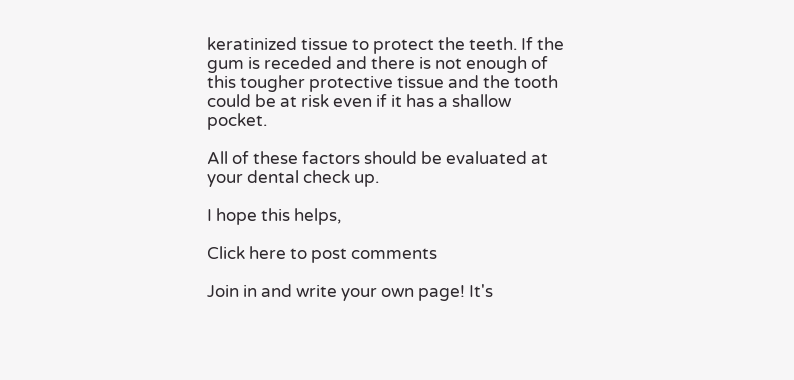keratinized tissue to protect the teeth. If the gum is receded and there is not enough of this tougher protective tissue and the tooth could be at risk even if it has a shallow pocket.

All of these factors should be evaluated at your dental check up.

I hope this helps,

Click here to post comments

Join in and write your own page! It's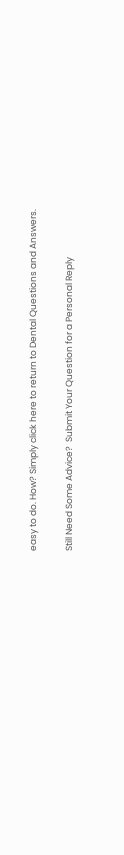easy to do. How? Simply click here to return to Dental Questions and Answers.

Still Need Some Advice?  Submit Your Question for a Personal Reply